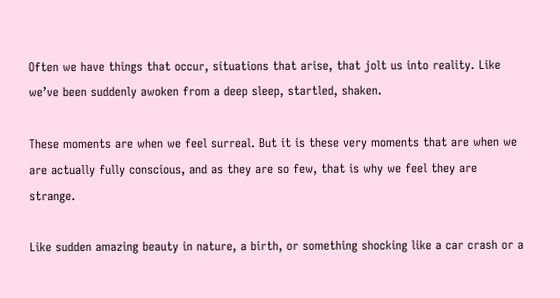Often we have things that occur, situations that arise, that jolt us into reality. Like we’ve been suddenly awoken from a deep sleep, startled, shaken.

These moments are when we feel surreal. But it is these very moments that are when we are actually fully conscious, and as they are so few, that is why we feel they are strange.

Like sudden amazing beauty in nature, a birth, or something shocking like a car crash or a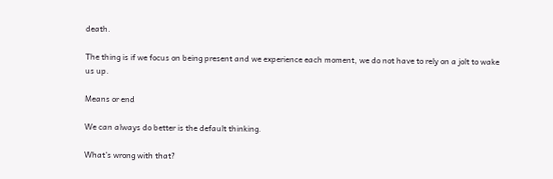death.

The thing is if we focus on being present and we experience each moment, we do not have to rely on a jolt to wake us up.

Means or end

We can always do better is the default thinking.

What’s wrong with that?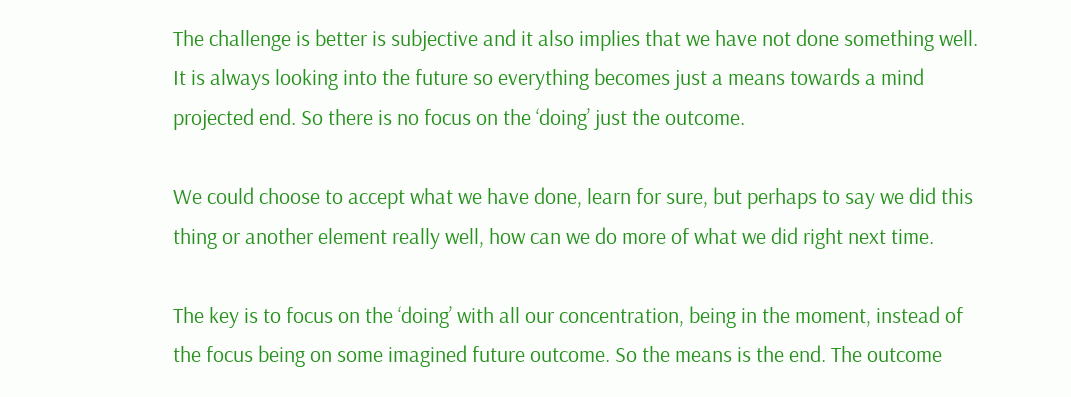The challenge is better is subjective and it also implies that we have not done something well. It is always looking into the future so everything becomes just a means towards a mind projected end. So there is no focus on the ‘doing’ just the outcome.

We could choose to accept what we have done, learn for sure, but perhaps to say we did this thing or another element really well, how can we do more of what we did right next time.

The key is to focus on the ‘doing’ with all our concentration, being in the moment, instead of the focus being on some imagined future outcome. So the means is the end. The outcome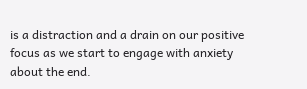is a distraction and a drain on our positive focus as we start to engage with anxiety about the end.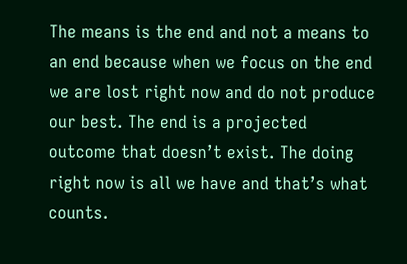The means is the end and not a means to an end because when we focus on the end we are lost right now and do not produce our best. The end is a projected outcome that doesn’t exist. The doing right now is all we have and that’s what counts.